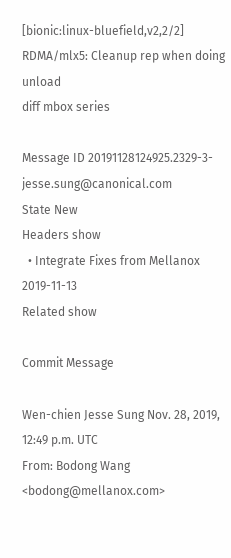[bionic:linux-bluefield,v2,2/2] RDMA/mlx5: Cleanup rep when doing unload
diff mbox series

Message ID 20191128124925.2329-3-jesse.sung@canonical.com
State New
Headers show
  • Integrate Fixes from Mellanox 2019-11-13
Related show

Commit Message

Wen-chien Jesse Sung Nov. 28, 2019, 12:49 p.m. UTC
From: Bodong Wang <bodong@mellanox.com>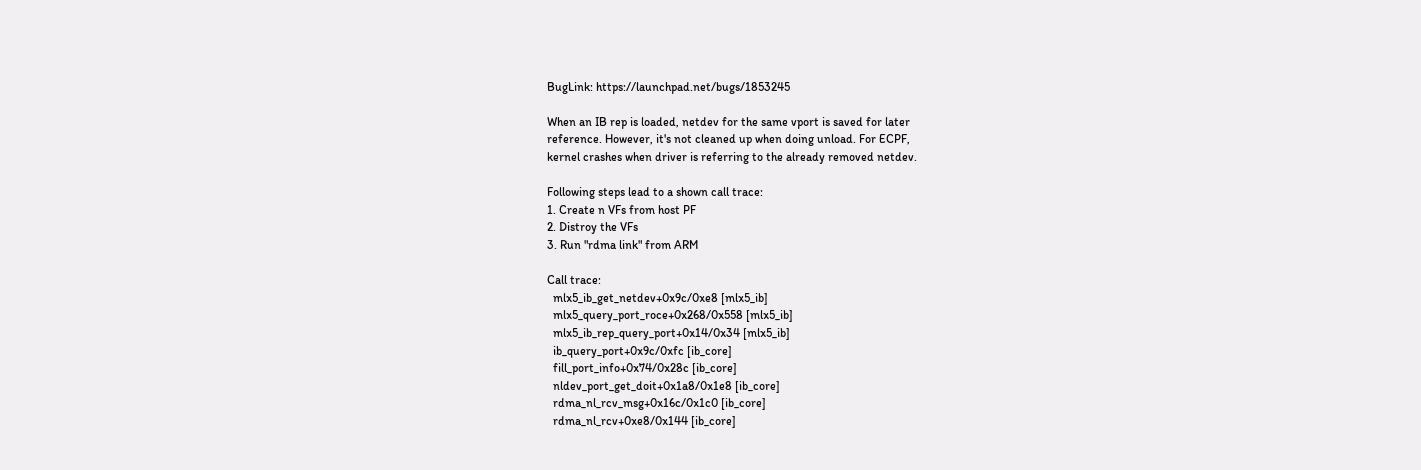BugLink: https://launchpad.net/bugs/1853245

When an IB rep is loaded, netdev for the same vport is saved for later
reference. However, it's not cleaned up when doing unload. For ECPF,
kernel crashes when driver is referring to the already removed netdev.

Following steps lead to a shown call trace:
1. Create n VFs from host PF
2. Distroy the VFs
3. Run "rdma link" from ARM

Call trace:
  mlx5_ib_get_netdev+0x9c/0xe8 [mlx5_ib]
  mlx5_query_port_roce+0x268/0x558 [mlx5_ib]
  mlx5_ib_rep_query_port+0x14/0x34 [mlx5_ib]
  ib_query_port+0x9c/0xfc [ib_core]
  fill_port_info+0x74/0x28c [ib_core]
  nldev_port_get_doit+0x1a8/0x1e8 [ib_core]
  rdma_nl_rcv_msg+0x16c/0x1c0 [ib_core]
  rdma_nl_rcv+0xe8/0x144 [ib_core]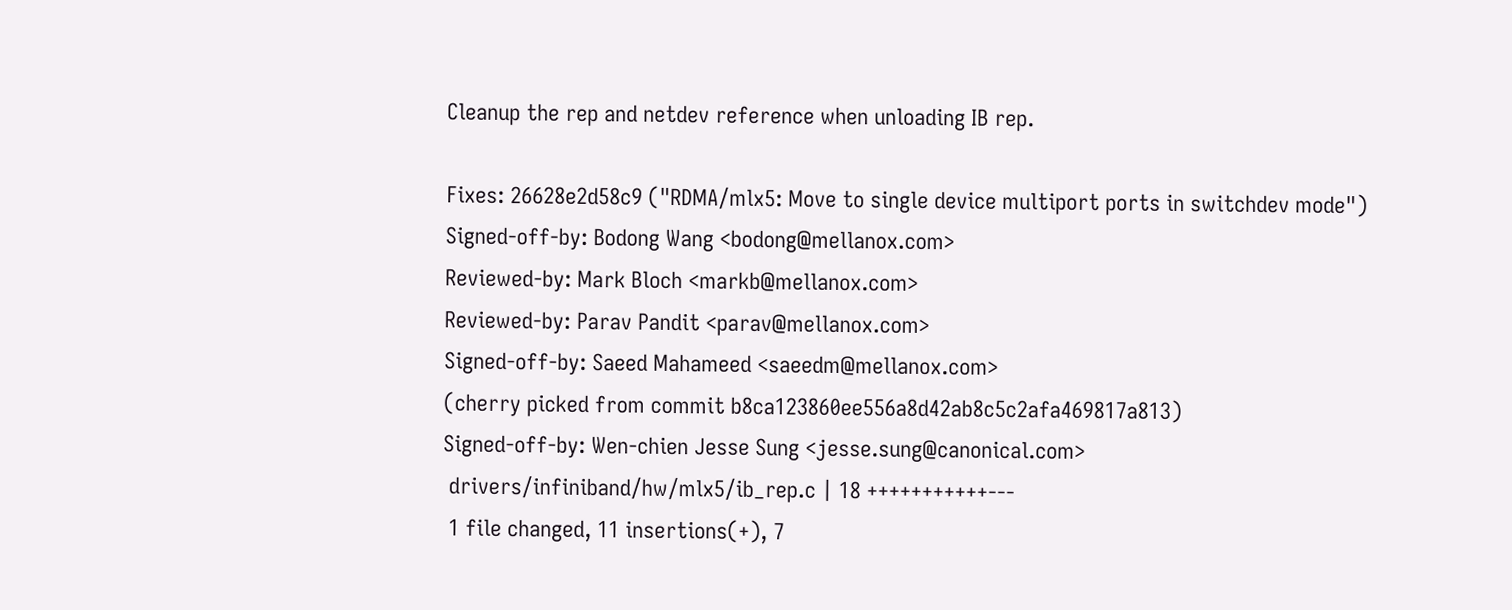Cleanup the rep and netdev reference when unloading IB rep.

Fixes: 26628e2d58c9 ("RDMA/mlx5: Move to single device multiport ports in switchdev mode")
Signed-off-by: Bodong Wang <bodong@mellanox.com>
Reviewed-by: Mark Bloch <markb@mellanox.com>
Reviewed-by: Parav Pandit <parav@mellanox.com>
Signed-off-by: Saeed Mahameed <saeedm@mellanox.com>
(cherry picked from commit b8ca123860ee556a8d42ab8c5c2afa469817a813)
Signed-off-by: Wen-chien Jesse Sung <jesse.sung@canonical.com>
 drivers/infiniband/hw/mlx5/ib_rep.c | 18 +++++++++++---
 1 file changed, 11 insertions(+), 7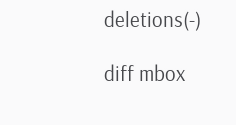deletions(-)

diff mbox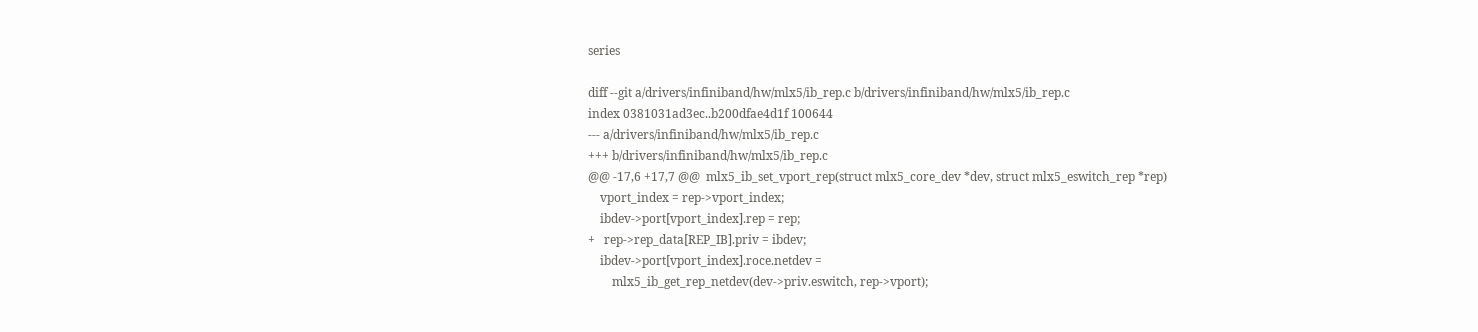series

diff --git a/drivers/infiniband/hw/mlx5/ib_rep.c b/drivers/infiniband/hw/mlx5/ib_rep.c
index 0381031ad3ec..b200dfae4d1f 100644
--- a/drivers/infiniband/hw/mlx5/ib_rep.c
+++ b/drivers/infiniband/hw/mlx5/ib_rep.c
@@ -17,6 +17,7 @@  mlx5_ib_set_vport_rep(struct mlx5_core_dev *dev, struct mlx5_eswitch_rep *rep)
    vport_index = rep->vport_index;
    ibdev->port[vport_index].rep = rep;
+   rep->rep_data[REP_IB].priv = ibdev;
    ibdev->port[vport_index].roce.netdev =
        mlx5_ib_get_rep_netdev(dev->priv.eswitch, rep->vport);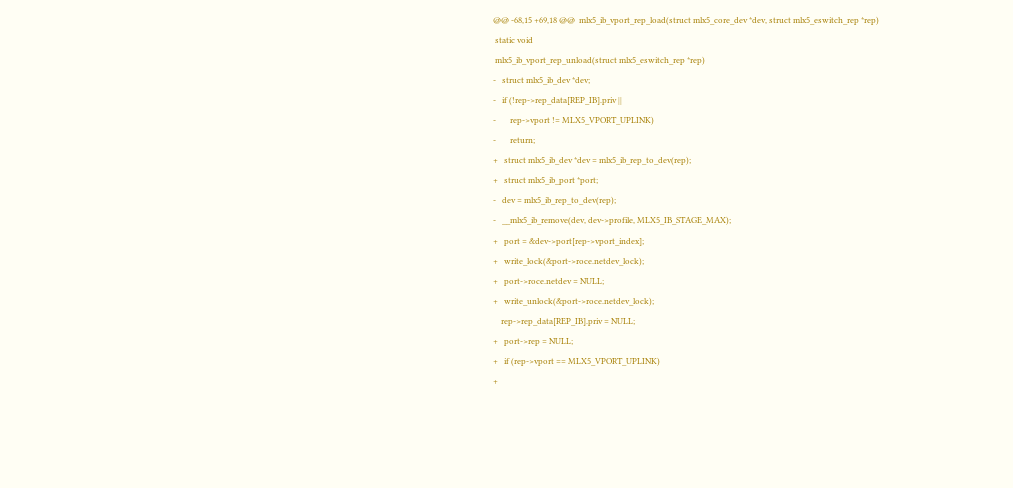@@ -68,15 +69,18 @@  mlx5_ib_vport_rep_load(struct mlx5_core_dev *dev, struct mlx5_eswitch_rep *rep)
 static void
 mlx5_ib_vport_rep_unload(struct mlx5_eswitch_rep *rep)
-   struct mlx5_ib_dev *dev;
-   if (!rep->rep_data[REP_IB].priv ||
-       rep->vport != MLX5_VPORT_UPLINK)
-       return;
+   struct mlx5_ib_dev *dev = mlx5_ib_rep_to_dev(rep);
+   struct mlx5_ib_port *port;
-   dev = mlx5_ib_rep_to_dev(rep);
-   __mlx5_ib_remove(dev, dev->profile, MLX5_IB_STAGE_MAX);
+   port = &dev->port[rep->vport_index];
+   write_lock(&port->roce.netdev_lock);
+   port->roce.netdev = NULL;
+   write_unlock(&port->roce.netdev_lock);
    rep->rep_data[REP_IB].priv = NULL;
+   port->rep = NULL;
+   if (rep->vport == MLX5_VPORT_UPLINK)
+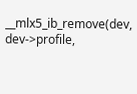__mlx5_ib_remove(dev, dev->profile,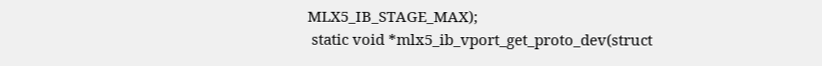MLX5_IB_STAGE_MAX);
 static void *mlx5_ib_vport_get_proto_dev(struct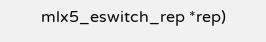mlx5_eswitch_rep *rep)